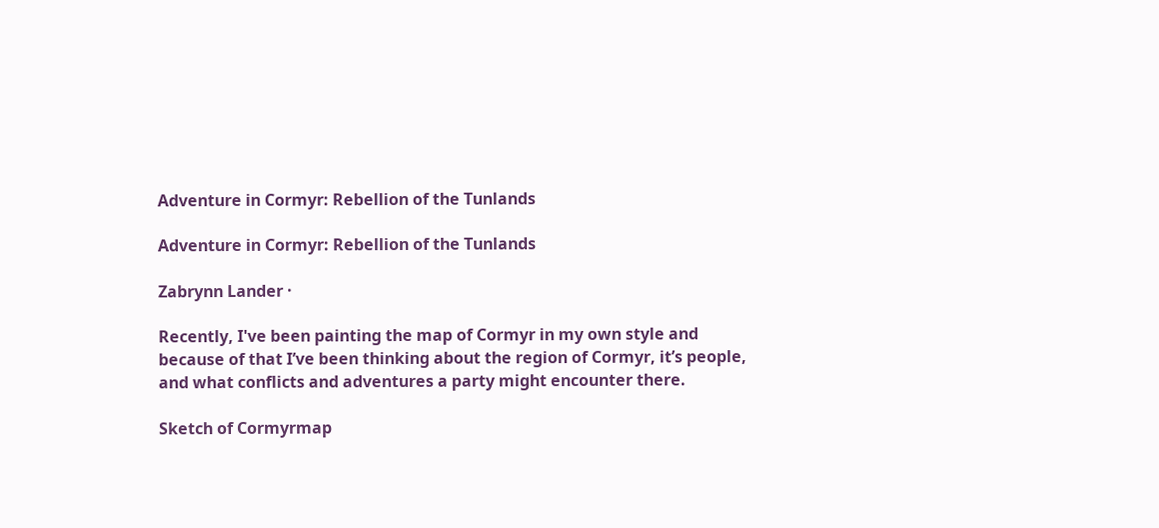Adventure in Cormyr: Rebellion of the Tunlands

Adventure in Cormyr: Rebellion of the Tunlands

Zabrynn Lander ·

Recently, I've been painting the map of Cormyr in my own style and because of that I’ve been thinking about the region of Cormyr, it’s people, and what conflicts and adventures a party might encounter there.

Sketch of Cormyrmap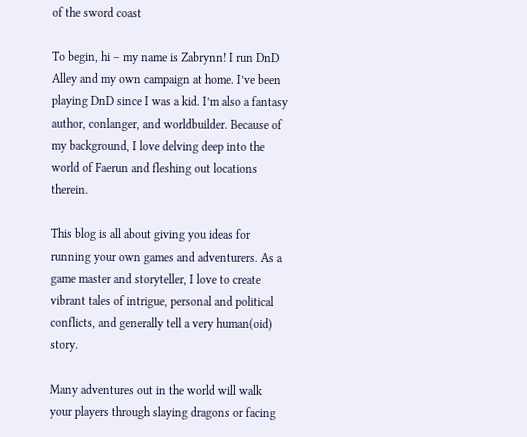of the sword coast

To begin, hi – my name is Zabrynn! I run DnD Alley and my own campaign at home. I’ve been playing DnD since I was a kid. I’m also a fantasy author, conlanger, and worldbuilder. Because of my background, I love delving deep into the world of Faerun and fleshing out locations therein.

This blog is all about giving you ideas for running your own games and adventurers. As a game master and storyteller, I love to create vibrant tales of intrigue, personal and political conflicts, and generally tell a very human(oid) story.

Many adventures out in the world will walk your players through slaying dragons or facing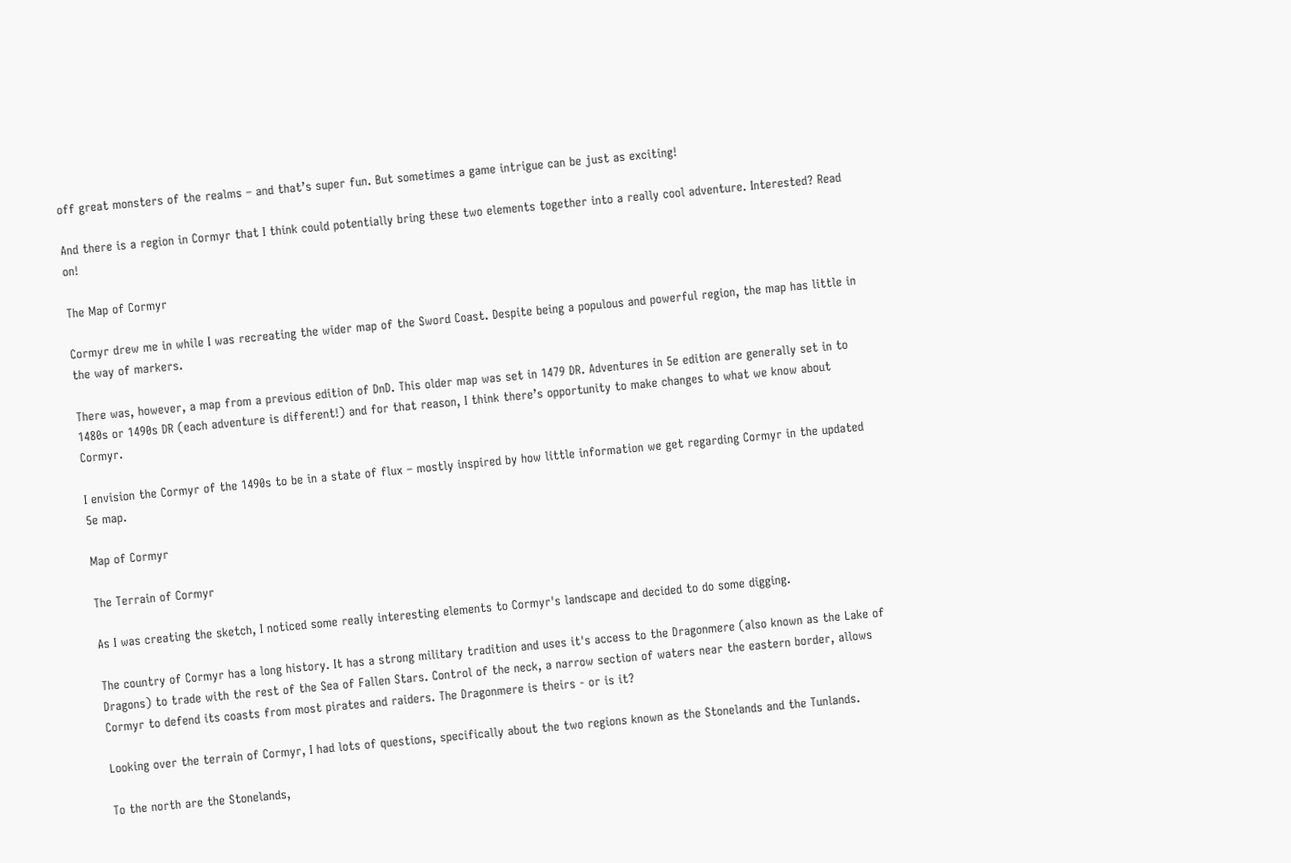off great monsters of the realms – and that’s super fun. But sometimes a game intrigue can be just as exciting!

And there is a region in Cormyr that I think could potentially bring these two elements together into a really cool adventure. Interested? Read on!

The Map of Cormyr

Cormyr drew me in while I was recreating the wider map of the Sword Coast. Despite being a populous and powerful region, the map has little in the way of markers.

There was, however, a map from a previous edition of DnD. This older map was set in 1479 DR. Adventures in 5e edition are generally set in to 1480s or 1490s DR (each adventure is different!) and for that reason, I think there’s opportunity to make changes to what we know about Cormyr.

I envision the Cormyr of the 1490s to be in a state of flux – mostly inspired by how little information we get regarding Cormyr in the updated 5e map.

Map of Cormyr

The Terrain of Cormyr

As I was creating the sketch, I noticed some really interesting elements to Cormyr's landscape and decided to do some digging.

The country of Cormyr has a long history. It has a strong military tradition and uses it's access to the Dragonmere (also known as the Lake of Dragons) to trade with the rest of the Sea of Fallen Stars. Control of the neck, a narrow section of waters near the eastern border, allows Cormyr to defend its coasts from most pirates and raiders. The Dragonmere is theirs - or is it?

Looking over the terrain of Cormyr, I had lots of questions, specifically about the two regions known as the Stonelands and the Tunlands.

To the north are the Stonelands,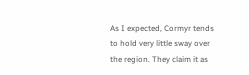As I expected, Cormyr tends to hold very little sway over the region. They claim it as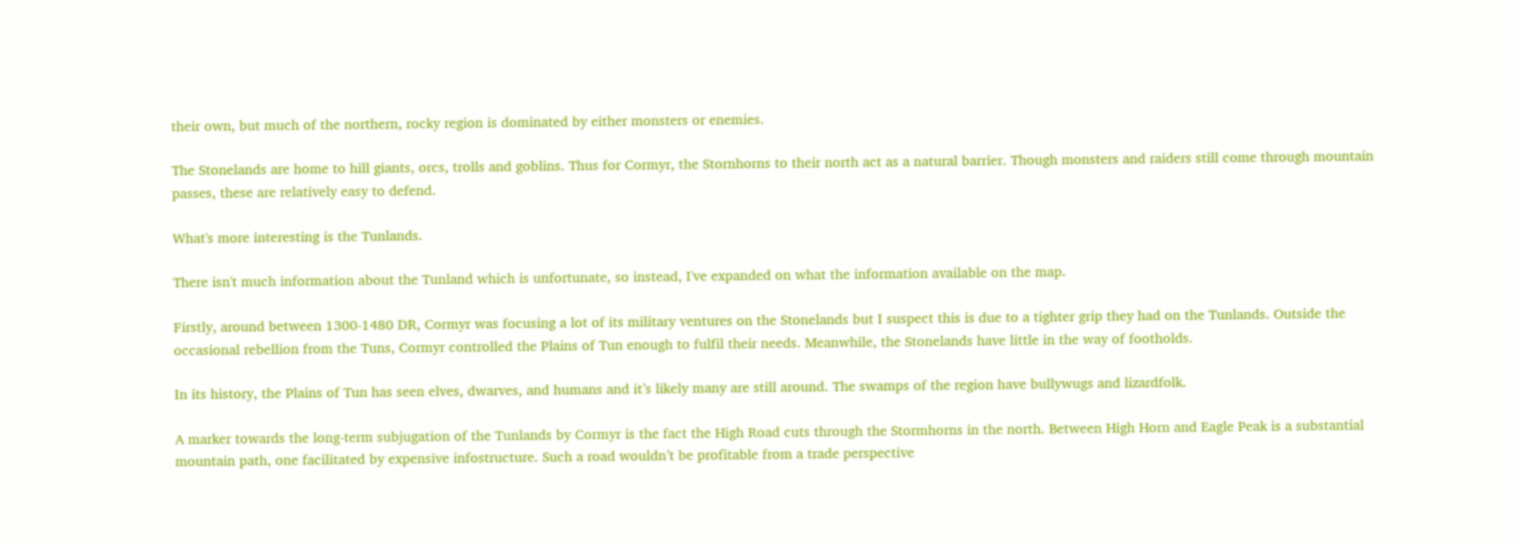their own, but much of the northern, rocky region is dominated by either monsters or enemies.

The Stonelands are home to hill giants, orcs, trolls and goblins. Thus for Cormyr, the Stornhorns to their north act as a natural barrier. Though monsters and raiders still come through mountain passes, these are relatively easy to defend.

What's more interesting is the Tunlands.

There isn't much information about the Tunland which is unfortunate, so instead, I've expanded on what the information available on the map.

Firstly, around between 1300-1480 DR, Cormyr was focusing a lot of its military ventures on the Stonelands but I suspect this is due to a tighter grip they had on the Tunlands. Outside the occasional rebellion from the Tuns, Cormyr controlled the Plains of Tun enough to fulfil their needs. Meanwhile, the Stonelands have little in the way of footholds.

In its history, the Plains of Tun has seen elves, dwarves, and humans and it’s likely many are still around. The swamps of the region have bullywugs and lizardfolk.

A marker towards the long-term subjugation of the Tunlands by Cormyr is the fact the High Road cuts through the Stormhorns in the north. Between High Horn and Eagle Peak is a substantial mountain path, one facilitated by expensive infostructure. Such a road wouldn’t be profitable from a trade perspective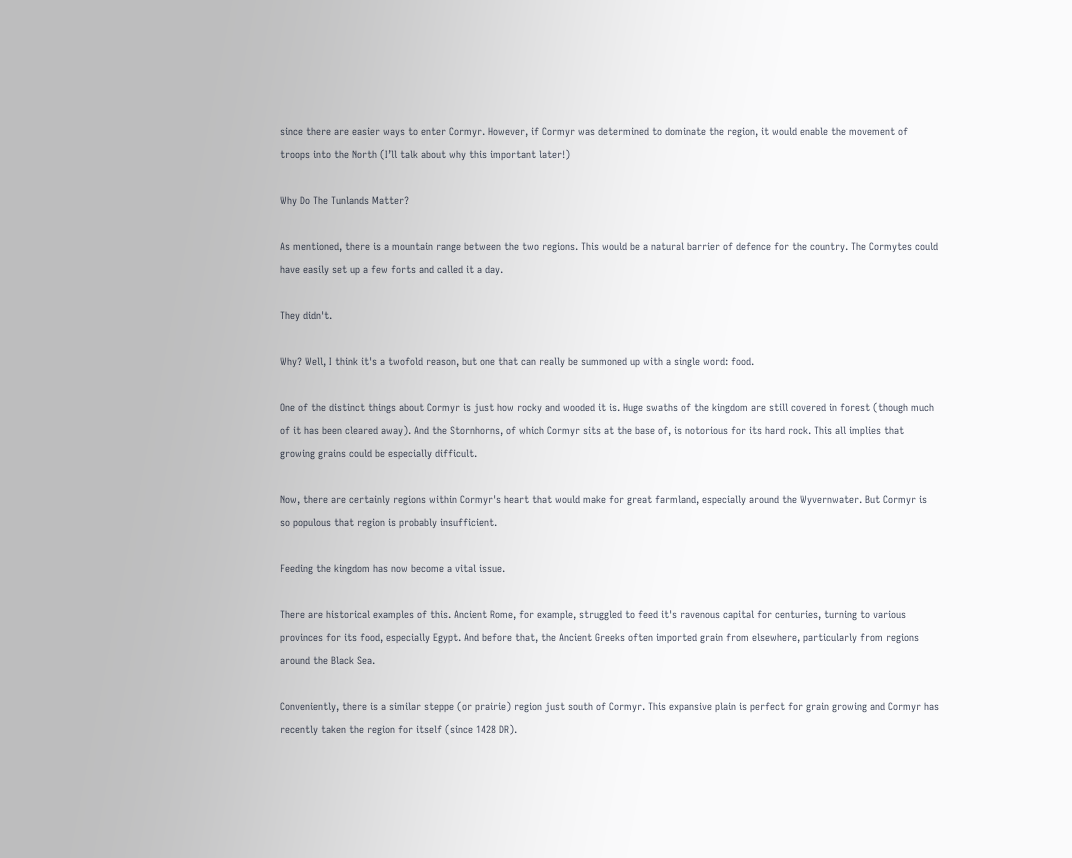since there are easier ways to enter Cormyr. However, if Cormyr was determined to dominate the region, it would enable the movement of troops into the North (I’ll talk about why this important later!)

Why Do The Tunlands Matter?

As mentioned, there is a mountain range between the two regions. This would be a natural barrier of defence for the country. The Cormytes could have easily set up a few forts and called it a day.

They didn't.

Why? Well, I think it's a twofold reason, but one that can really be summoned up with a single word: food.

One of the distinct things about Cormyr is just how rocky and wooded it is. Huge swaths of the kingdom are still covered in forest (though much of it has been cleared away). And the Stornhorns, of which Cormyr sits at the base of, is notorious for its hard rock. This all implies that growing grains could be especially difficult.

Now, there are certainly regions within Cormyr's heart that would make for great farmland, especially around the Wyvernwater. But Cormyr is so populous that region is probably insufficient.

Feeding the kingdom has now become a vital issue.

There are historical examples of this. Ancient Rome, for example, struggled to feed it's ravenous capital for centuries, turning to various provinces for its food, especially Egypt. And before that, the Ancient Greeks often imported grain from elsewhere, particularly from regions around the Black Sea.

Conveniently, there is a similar steppe (or prairie) region just south of Cormyr. This expansive plain is perfect for grain growing and Cormyr has recently taken the region for itself (since 1428 DR).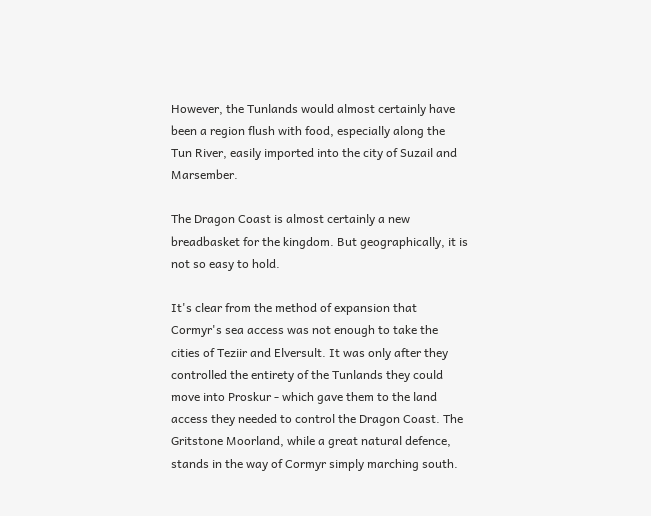However, the Tunlands would almost certainly have been a region flush with food, especially along the Tun River, easily imported into the city of Suzail and Marsember.

The Dragon Coast is almost certainly a new breadbasket for the kingdom. But geographically, it is not so easy to hold.

It's clear from the method of expansion that Cormyr's sea access was not enough to take the cities of Teziir and Elversult. It was only after they controlled the entirety of the Tunlands they could move into Proskur - which gave them to the land access they needed to control the Dragon Coast. The Gritstone Moorland, while a great natural defence, stands in the way of Cormyr simply marching south.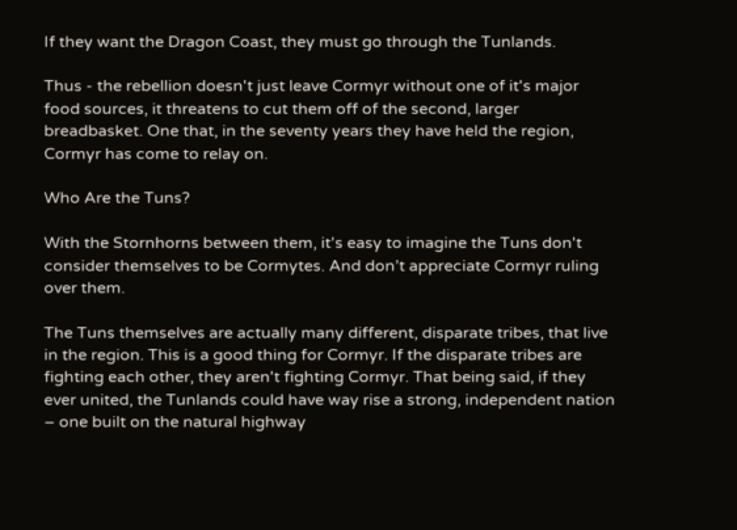If they want the Dragon Coast, they must go through the Tunlands.

Thus - the rebellion doesn't just leave Cormyr without one of it's major food sources, it threatens to cut them off of the second, larger breadbasket. One that, in the seventy years they have held the region, Cormyr has come to relay on.

Who Are the Tuns?

With the Stornhorns between them, it's easy to imagine the Tuns don't consider themselves to be Cormytes. And don’t appreciate Cormyr ruling over them.

The Tuns themselves are actually many different, disparate tribes, that live in the region. This is a good thing for Cormyr. If the disparate tribes are fighting each other, they aren't fighting Cormyr. That being said, if they ever united, the Tunlands could have way rise a strong, independent nation – one built on the natural highway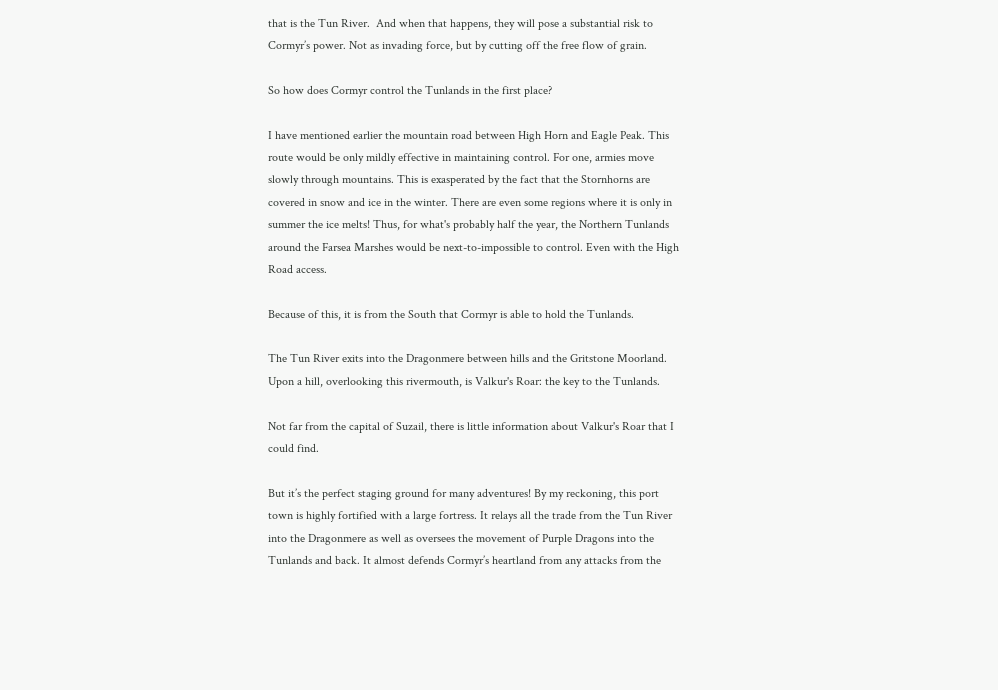that is the Tun River.  And when that happens, they will pose a substantial risk to Cormyr’s power. Not as invading force, but by cutting off the free flow of grain.

So how does Cormyr control the Tunlands in the first place?

I have mentioned earlier the mountain road between High Horn and Eagle Peak. This route would be only mildly effective in maintaining control. For one, armies move slowly through mountains. This is exasperated by the fact that the Stornhorns are covered in snow and ice in the winter. There are even some regions where it is only in summer the ice melts! Thus, for what's probably half the year, the Northern Tunlands around the Farsea Marshes would be next-to-impossible to control. Even with the High Road access.

Because of this, it is from the South that Cormyr is able to hold the Tunlands.

The Tun River exits into the Dragonmere between hills and the Gritstone Moorland. Upon a hill, overlooking this rivermouth, is Valkur's Roar: the key to the Tunlands.

Not far from the capital of Suzail, there is little information about Valkur's Roar that I could find.

But it’s the perfect staging ground for many adventures! By my reckoning, this port town is highly fortified with a large fortress. It relays all the trade from the Tun River into the Dragonmere as well as oversees the movement of Purple Dragons into the Tunlands and back. It almost defends Cormyr’s heartland from any attacks from the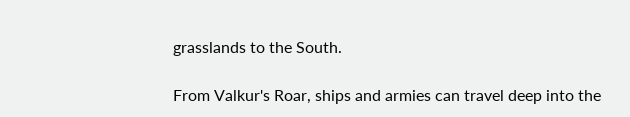grasslands to the South.

From Valkur's Roar, ships and armies can travel deep into the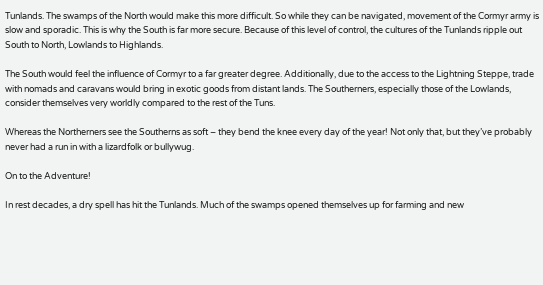Tunlands. The swamps of the North would make this more difficult. So while they can be navigated, movement of the Cormyr army is slow and sporadic. This is why the South is far more secure. Because of this level of control, the cultures of the Tunlands ripple out South to North, Lowlands to Highlands.

The South would feel the influence of Cormyr to a far greater degree. Additionally, due to the access to the Lightning Steppe, trade with nomads and caravans would bring in exotic goods from distant lands. The Southerners, especially those of the Lowlands, consider themselves very worldly compared to the rest of the Tuns.

Whereas the Northerners see the Southerns as soft – they bend the knee every day of the year! Not only that, but they’ve probably never had a run in with a lizardfolk or bullywug.

On to the Adventure!

In rest decades, a dry spell has hit the Tunlands. Much of the swamps opened themselves up for farming and new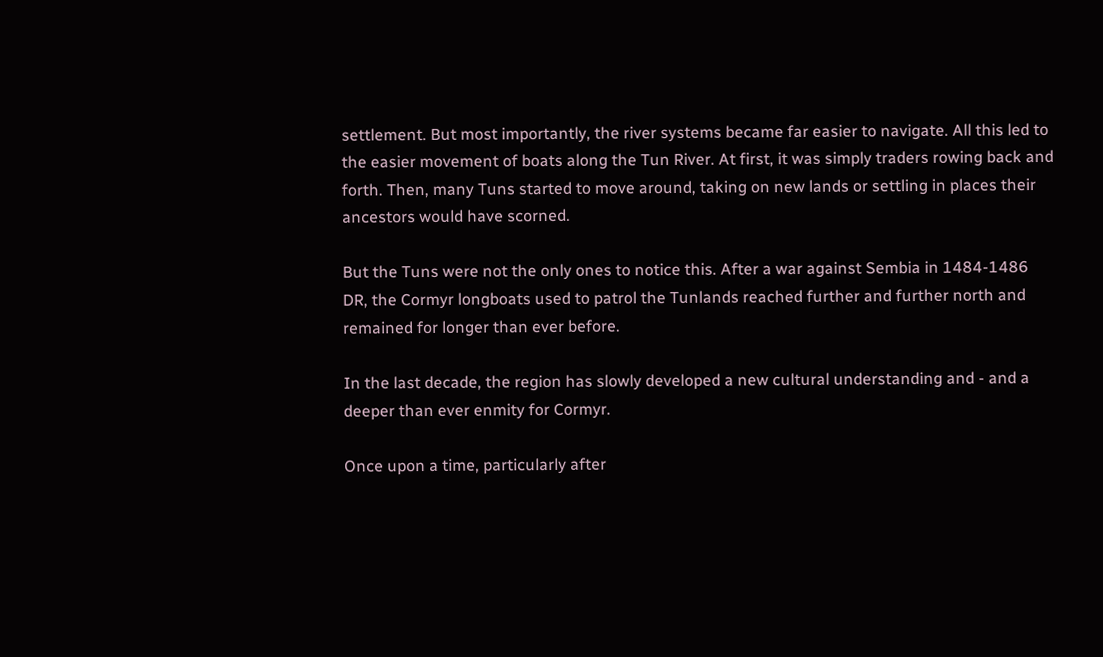settlement. But most importantly, the river systems became far easier to navigate. All this led to the easier movement of boats along the Tun River. At first, it was simply traders rowing back and forth. Then, many Tuns started to move around, taking on new lands or settling in places their ancestors would have scorned.

But the Tuns were not the only ones to notice this. After a war against Sembia in 1484-1486 DR, the Cormyr longboats used to patrol the Tunlands reached further and further north and remained for longer than ever before.

In the last decade, the region has slowly developed a new cultural understanding and - and a deeper than ever enmity for Cormyr.

Once upon a time, particularly after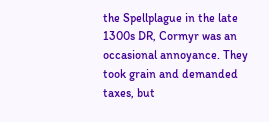the Spellplague in the late 1300s DR, Cormyr was an occasional annoyance. They took grain and demanded taxes, but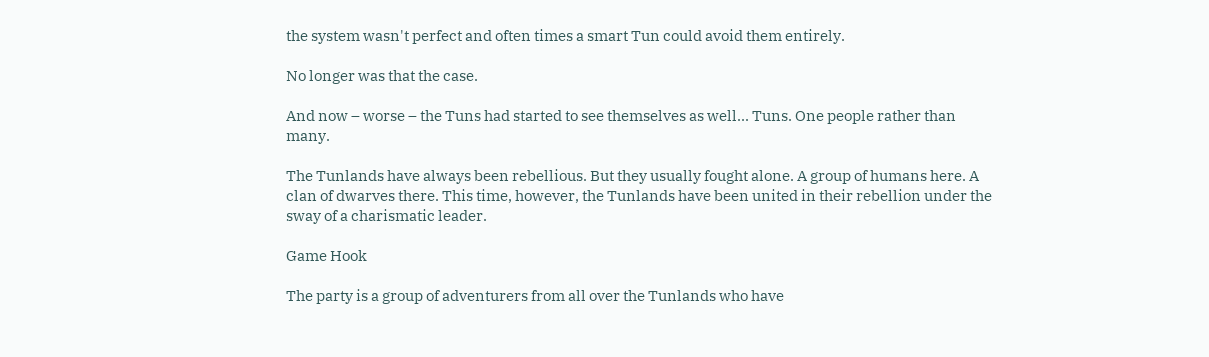the system wasn't perfect and often times a smart Tun could avoid them entirely.

No longer was that the case.

And now – worse – the Tuns had started to see themselves as well... Tuns. One people rather than many.

The Tunlands have always been rebellious. But they usually fought alone. A group of humans here. A clan of dwarves there. This time, however, the Tunlands have been united in their rebellion under the sway of a charismatic leader.

Game Hook

The party is a group of adventurers from all over the Tunlands who have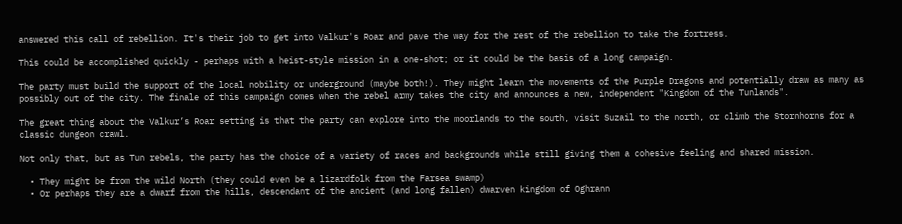answered this call of rebellion. It's their job to get into Valkur's Roar and pave the way for the rest of the rebellion to take the fortress.

This could be accomplished quickly - perhaps with a heist-style mission in a one-shot; or it could be the basis of a long campaign.

The party must build the support of the local nobility or underground (maybe both!). They might learn the movements of the Purple Dragons and potentially draw as many as possibly out of the city. The finale of this campaign comes when the rebel army takes the city and announces a new, independent "Kingdom of the Tunlands".

The great thing about the Valkur’s Roar setting is that the party can explore into the moorlands to the south, visit Suzail to the north, or climb the Stornhorns for a classic dungeon crawl.

Not only that, but as Tun rebels, the party has the choice of a variety of races and backgrounds while still giving them a cohesive feeling and shared mission.

  • They might be from the wild North (they could even be a lizardfolk from the Farsea swamp)
  • Or perhaps they are a dwarf from the hills, descendant of the ancient (and long fallen) dwarven kingdom of Oghrann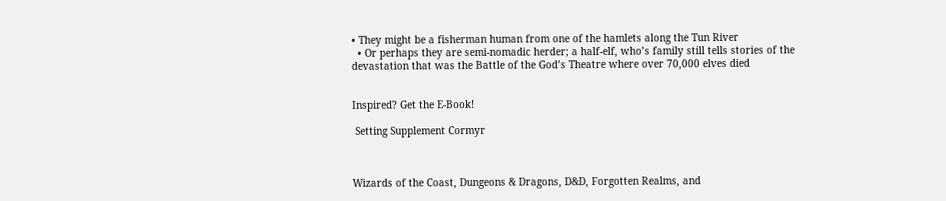• They might be a fisherman human from one of the hamlets along the Tun River
  • Or perhaps they are semi-nomadic herder; a half-elf, who’s family still tells stories of the devastation that was the Battle of the God’s Theatre where over 70,000 elves died


Inspired? Get the E-Book!

 Setting Supplement Cormyr



Wizards of the Coast, Dungeons & Dragons, D&D, Forgotten Realms, and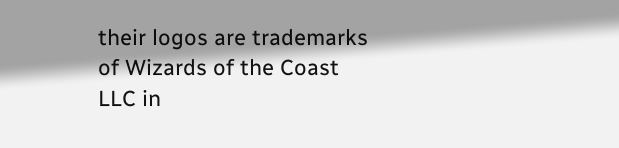their logos are trademarks of Wizards of the Coast LLC in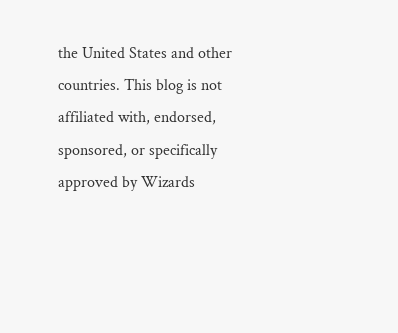the United States and other countries. This blog is not affiliated with, endorsed, sponsored, or specifically approved by Wizards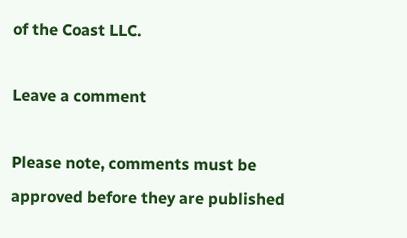of the Coast LLC.

Leave a comment

Please note, comments must be approved before they are published